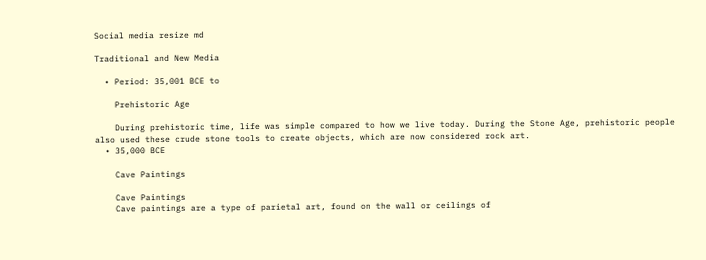Social media resize md

Traditional and New Media

  • Period: 35,001 BCE to

    Prehistoric Age

    During prehistoric time, life was simple compared to how we live today. During the Stone Age, prehistoric people also used these crude stone tools to create objects, which are now considered rock art.
  • 35,000 BCE

    Cave Paintings

    Cave Paintings
    Cave paintings are a type of parietal art, found on the wall or ceilings of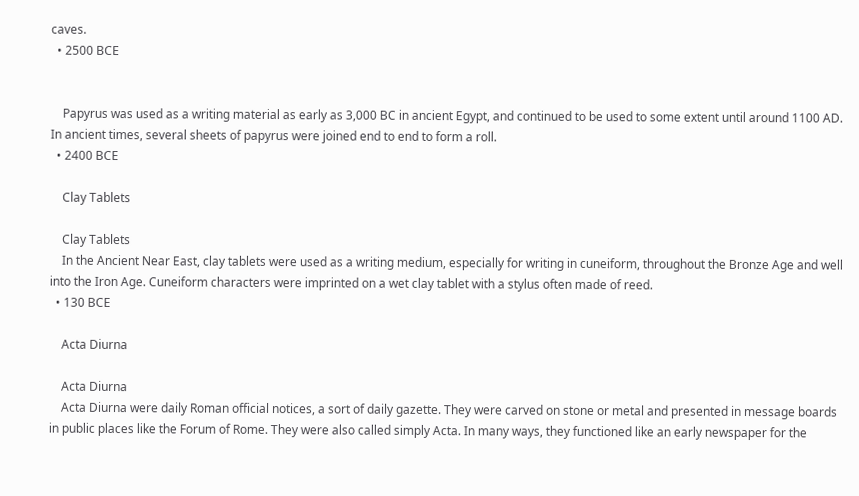caves.
  • 2500 BCE


    Papyrus was used as a writing material as early as 3,000 BC in ancient Egypt, and continued to be used to some extent until around 1100 AD. In ancient times, several sheets of papyrus were joined end to end to form a roll.
  • 2400 BCE

    Clay Tablets

    Clay Tablets
    In the Ancient Near East, clay tablets were used as a writing medium, especially for writing in cuneiform, throughout the Bronze Age and well into the Iron Age. Cuneiform characters were imprinted on a wet clay tablet with a stylus often made of reed.
  • 130 BCE

    Acta Diurna

    Acta Diurna
    Acta Diurna were daily Roman official notices, a sort of daily gazette. They were carved on stone or metal and presented in message boards in public places like the Forum of Rome. They were also called simply Acta. In many ways, they functioned like an early newspaper for the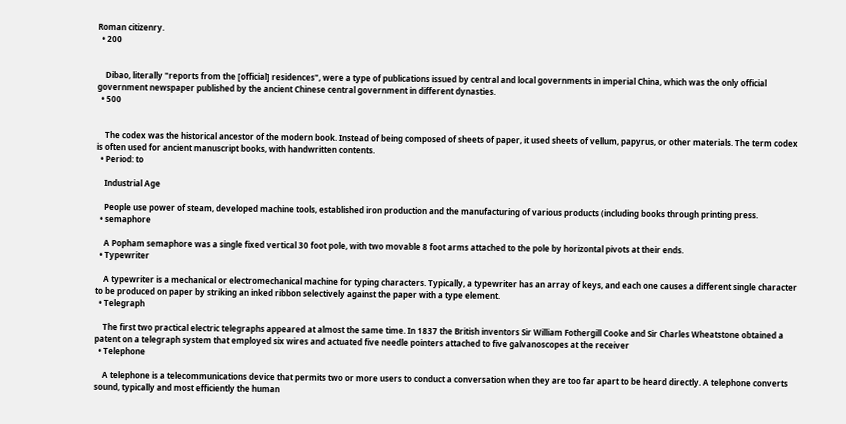Roman citizenry.
  • 200


    Dibao, literally "reports from the [official] residences", were a type of publications issued by central and local governments in imperial China, which was the only official government newspaper published by the ancient Chinese central government in different dynasties.
  • 500


    The codex was the historical ancestor of the modern book. Instead of being composed of sheets of paper, it used sheets of vellum, papyrus, or other materials. The term codex is often used for ancient manuscript books, with handwritten contents.
  • Period: to

    Industrial Age

    People use power of steam, developed machine tools, established iron production and the manufacturing of various products (including books through printing press.
  • semaphore

    A Popham semaphore was a single fixed vertical 30 foot pole, with two movable 8 foot arms attached to the pole by horizontal pivots at their ends.
  • Typewriter

    A typewriter is a mechanical or electromechanical machine for typing characters. Typically, a typewriter has an array of keys, and each one causes a different single character to be produced on paper by striking an inked ribbon selectively against the paper with a type element.
  • Telegraph

    The first two practical electric telegraphs appeared at almost the same time. In 1837 the British inventors Sir William Fothergill Cooke and Sir Charles Wheatstone obtained a patent on a telegraph system that employed six wires and actuated five needle pointers attached to five galvanoscopes at the receiver
  • Telephone

    A telephone is a telecommunications device that permits two or more users to conduct a conversation when they are too far apart to be heard directly. A telephone converts sound, typically and most efficiently the human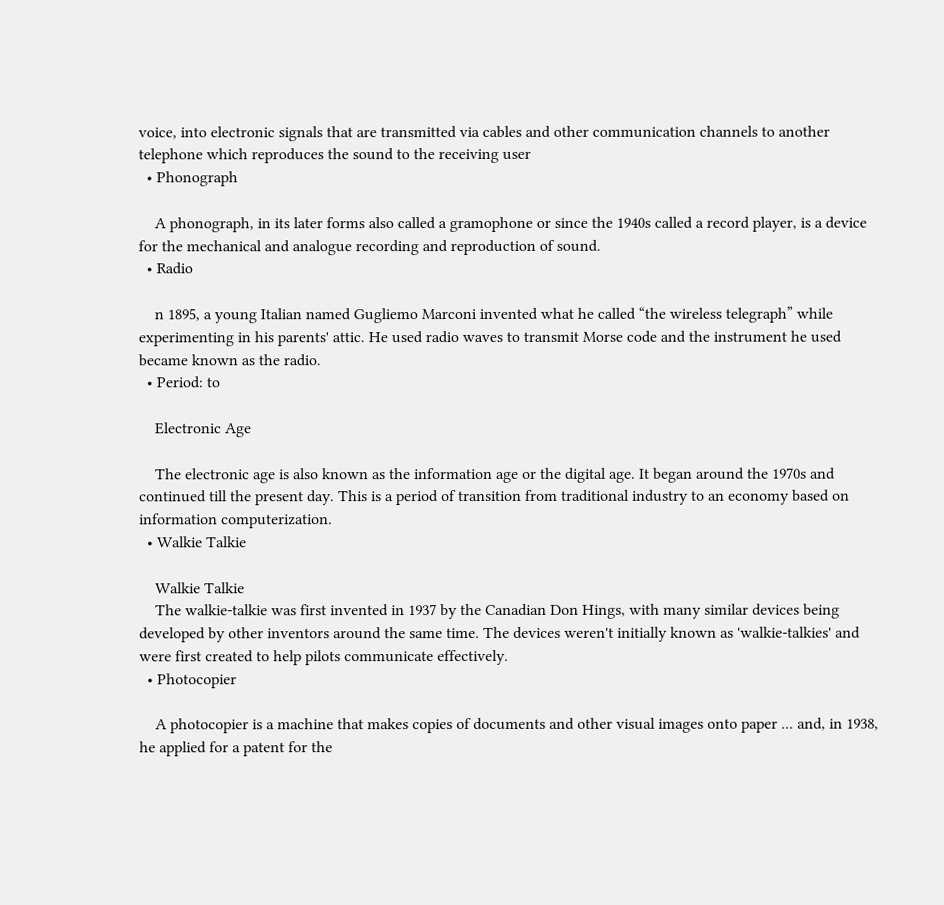voice, into electronic signals that are transmitted via cables and other communication channels to another telephone which reproduces the sound to the receiving user
  • Phonograph

    A phonograph, in its later forms also called a gramophone or since the 1940s called a record player, is a device for the mechanical and analogue recording and reproduction of sound.
  • Radio

    n 1895, a young Italian named Gugliemo Marconi invented what he called “the wireless telegraph” while experimenting in his parents' attic. He used radio waves to transmit Morse code and the instrument he used became known as the radio.
  • Period: to

    Electronic Age

    The electronic age is also known as the information age or the digital age. It began around the 1970s and continued till the present day. This is a period of transition from traditional industry to an economy based on information computerization.
  • Walkie Talkie

    Walkie Talkie
    The walkie-talkie was first invented in 1937 by the Canadian Don Hings, with many similar devices being developed by other inventors around the same time. The devices weren't initially known as 'walkie-talkies' and were first created to help pilots communicate effectively.
  • Photocopier

    A photocopier is a machine that makes copies of documents and other visual images onto paper ... and, in 1938, he applied for a patent for the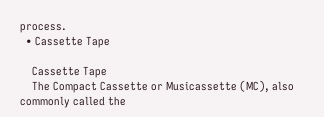process.
  • Cassette Tape

    Cassette Tape
    The Compact Cassette or Musicassette (MC), also commonly called the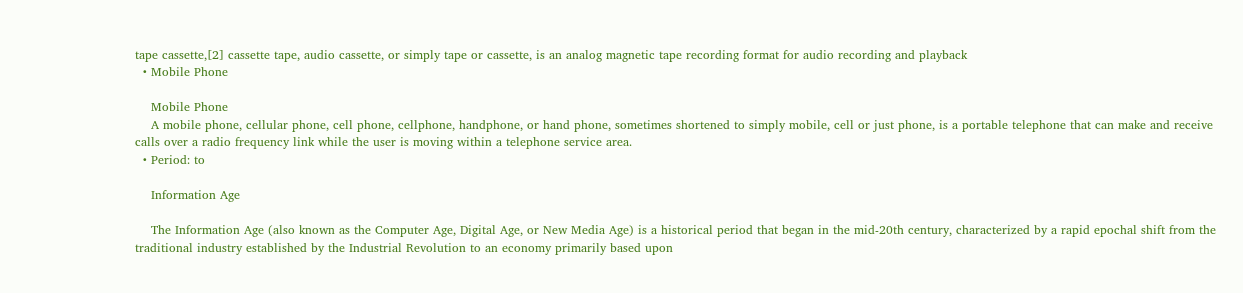tape cassette,[2] cassette tape, audio cassette, or simply tape or cassette, is an analog magnetic tape recording format for audio recording and playback
  • Mobile Phone

    Mobile Phone
    A mobile phone, cellular phone, cell phone, cellphone, handphone, or hand phone, sometimes shortened to simply mobile, cell or just phone, is a portable telephone that can make and receive calls over a radio frequency link while the user is moving within a telephone service area.
  • Period: to

    Information Age

    The Information Age (also known as the Computer Age, Digital Age, or New Media Age) is a historical period that began in the mid-20th century, characterized by a rapid epochal shift from the traditional industry established by the Industrial Revolution to an economy primarily based upon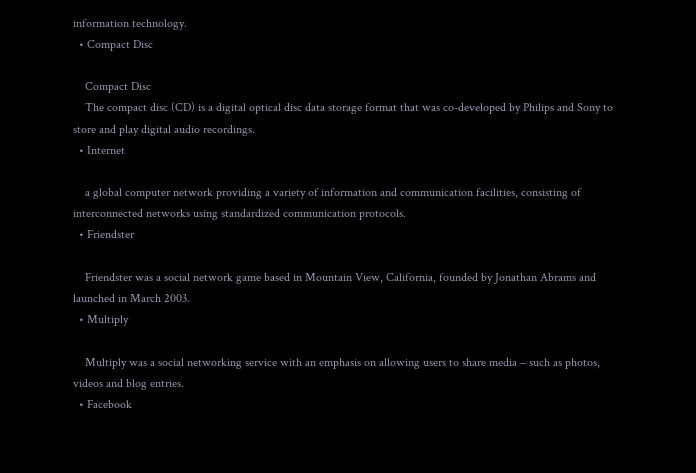information technology.
  • Compact Disc

    Compact Disc
    The compact disc (CD) is a digital optical disc data storage format that was co-developed by Philips and Sony to store and play digital audio recordings.
  • Internet

    a global computer network providing a variety of information and communication facilities, consisting of interconnected networks using standardized communication protocols.
  • Friendster

    Friendster was a social network game based in Mountain View, California, founded by Jonathan Abrams and launched in March 2003.
  • Multiply

    Multiply was a social networking service with an emphasis on allowing users to share media – such as photos, videos and blog entries.
  • Facebook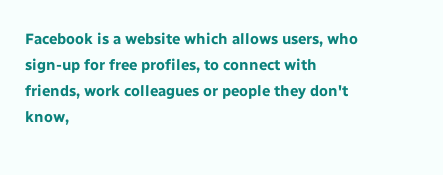Facebook is a website which allows users, who sign-up for free profiles, to connect with friends, work colleagues or people they don't know,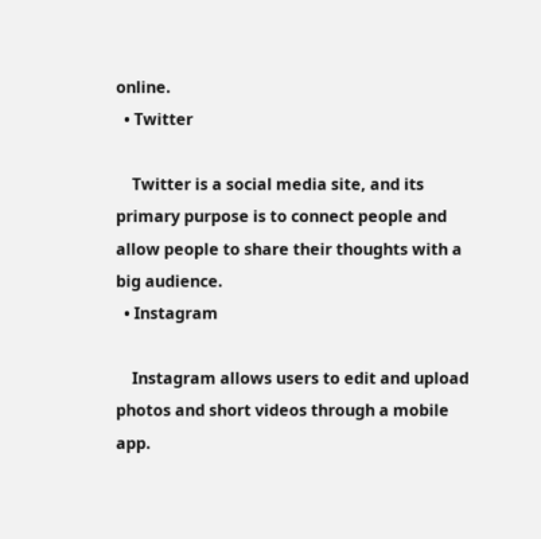online.
  • Twitter

    Twitter is a social media site, and its primary purpose is to connect people and allow people to share their thoughts with a big audience.
  • Instagram

    Instagram allows users to edit and upload photos and short videos through a mobile app.